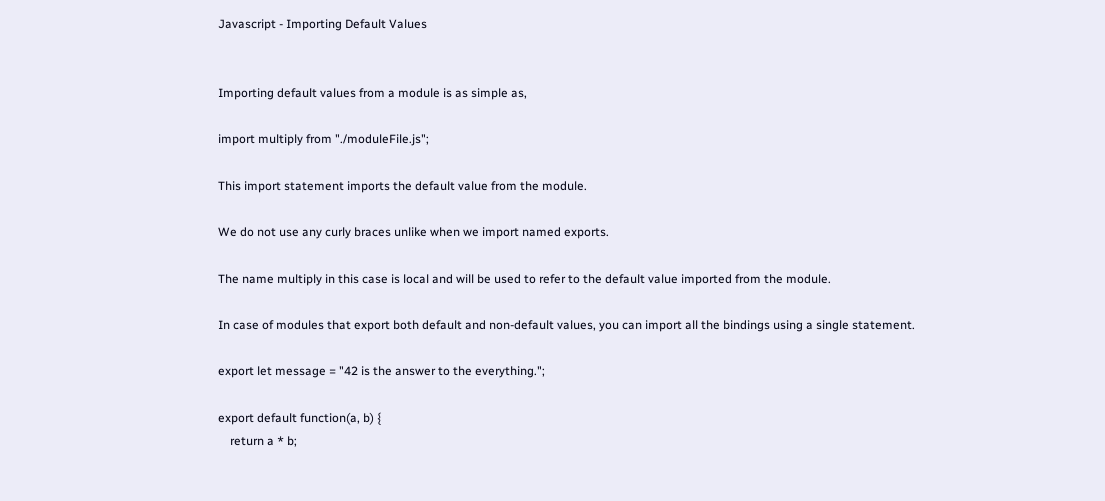Javascript - Importing Default Values


Importing default values from a module is as simple as,

import multiply from "./moduleFile.js";

This import statement imports the default value from the module.

We do not use any curly braces unlike when we import named exports.

The name multiply in this case is local and will be used to refer to the default value imported from the module.

In case of modules that export both default and non-default values, you can import all the bindings using a single statement.

export let message = "42 is the answer to the everything.";

export default function(a, b) {
    return a * b;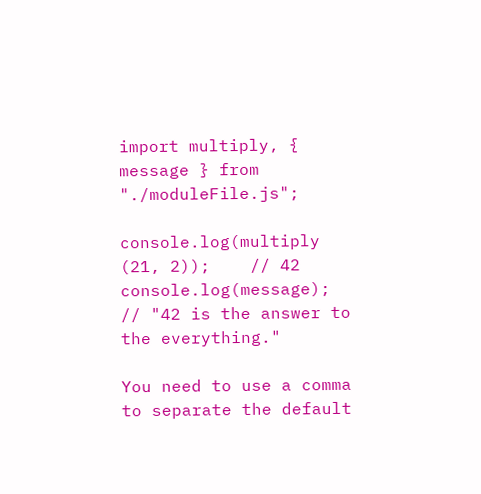import multiply, { message } from "./moduleFile.js";

console.log(multiply (21, 2));    // 42
console.log(message);             // "42 is the answer to the everything."

You need to use a comma to separate the default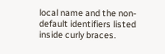local name and the non-default identifiers listed inside curly braces.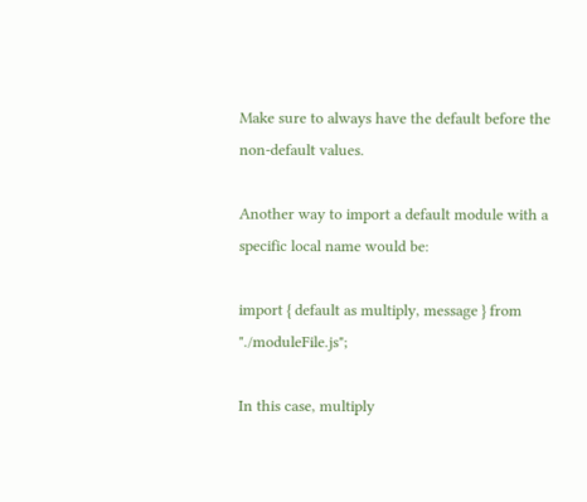Make sure to always have the default before the non-default values.

Another way to import a default module with a specific local name would be:

import { default as multiply, message } from "./moduleFile.js";

In this case, multiply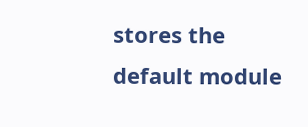stores the default module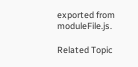exported from moduleFile.js.

Related Topic